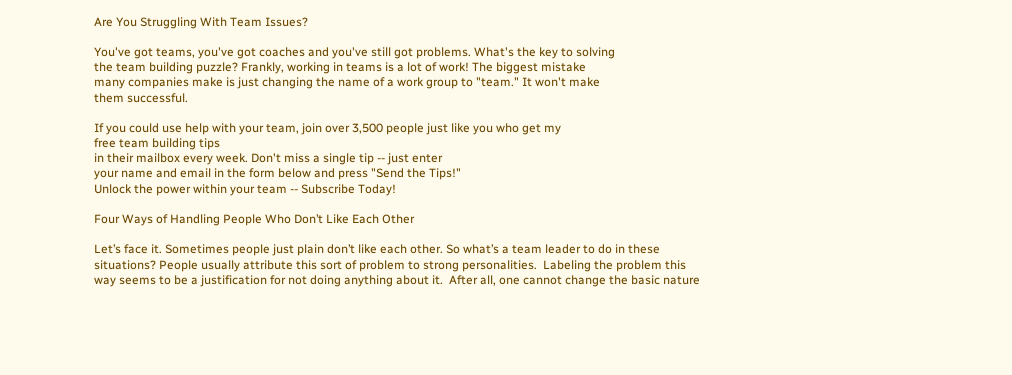Are You Struggling With Team Issues?

You've got teams, you've got coaches and you've still got problems. What's the key to solving
the team building puzzle? Frankly, working in teams is a lot of work! The biggest mistake
many companies make is just changing the name of a work group to "team." It won't make
them successful.

If you could use help with your team, join over 3,500 people just like you who get my
free team building tips
in their mailbox every week. Don't miss a single tip -- just enter
your name and email in the form below and press "Send the Tips!"
Unlock the power within your team -- Subscribe Today!

Four Ways of Handling People Who Don’t Like Each Other

Let’s face it. Sometimes people just plain don’t like each other. So what’s a team leader to do in these situations? People usually attribute this sort of problem to strong personalities.  Labeling the problem this way seems to be a justification for not doing anything about it.  After all, one cannot change the basic nature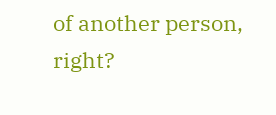of another person, right?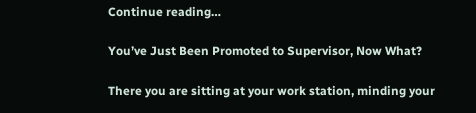Continue reading…

You’ve Just Been Promoted to Supervisor, Now What?

There you are sitting at your work station, minding your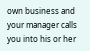own business and your manager calls you into his or her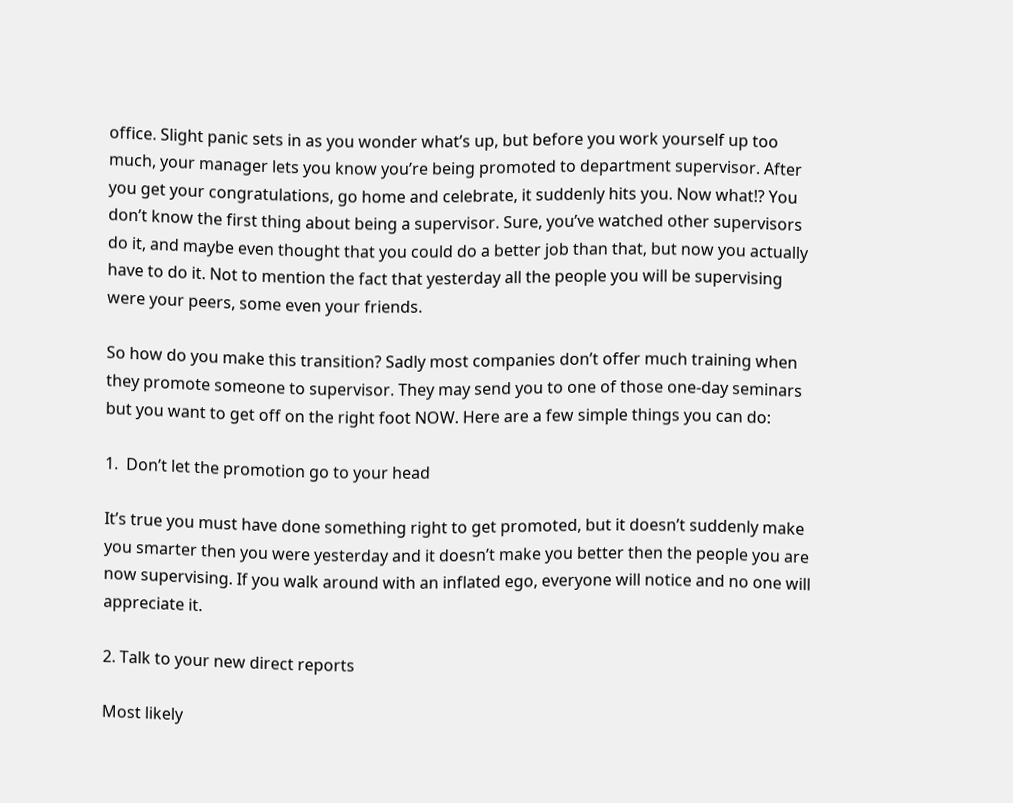office. Slight panic sets in as you wonder what’s up, but before you work yourself up too much, your manager lets you know you’re being promoted to department supervisor. After you get your congratulations, go home and celebrate, it suddenly hits you. Now what!? You don’t know the first thing about being a supervisor. Sure, you’ve watched other supervisors do it, and maybe even thought that you could do a better job than that, but now you actually have to do it. Not to mention the fact that yesterday all the people you will be supervising were your peers, some even your friends.

So how do you make this transition? Sadly most companies don’t offer much training when they promote someone to supervisor. They may send you to one of those one-day seminars but you want to get off on the right foot NOW. Here are a few simple things you can do:

1.  Don’t let the promotion go to your head

It’s true you must have done something right to get promoted, but it doesn’t suddenly make you smarter then you were yesterday and it doesn’t make you better then the people you are now supervising. If you walk around with an inflated ego, everyone will notice and no one will appreciate it.

2. Talk to your new direct reports

Most likely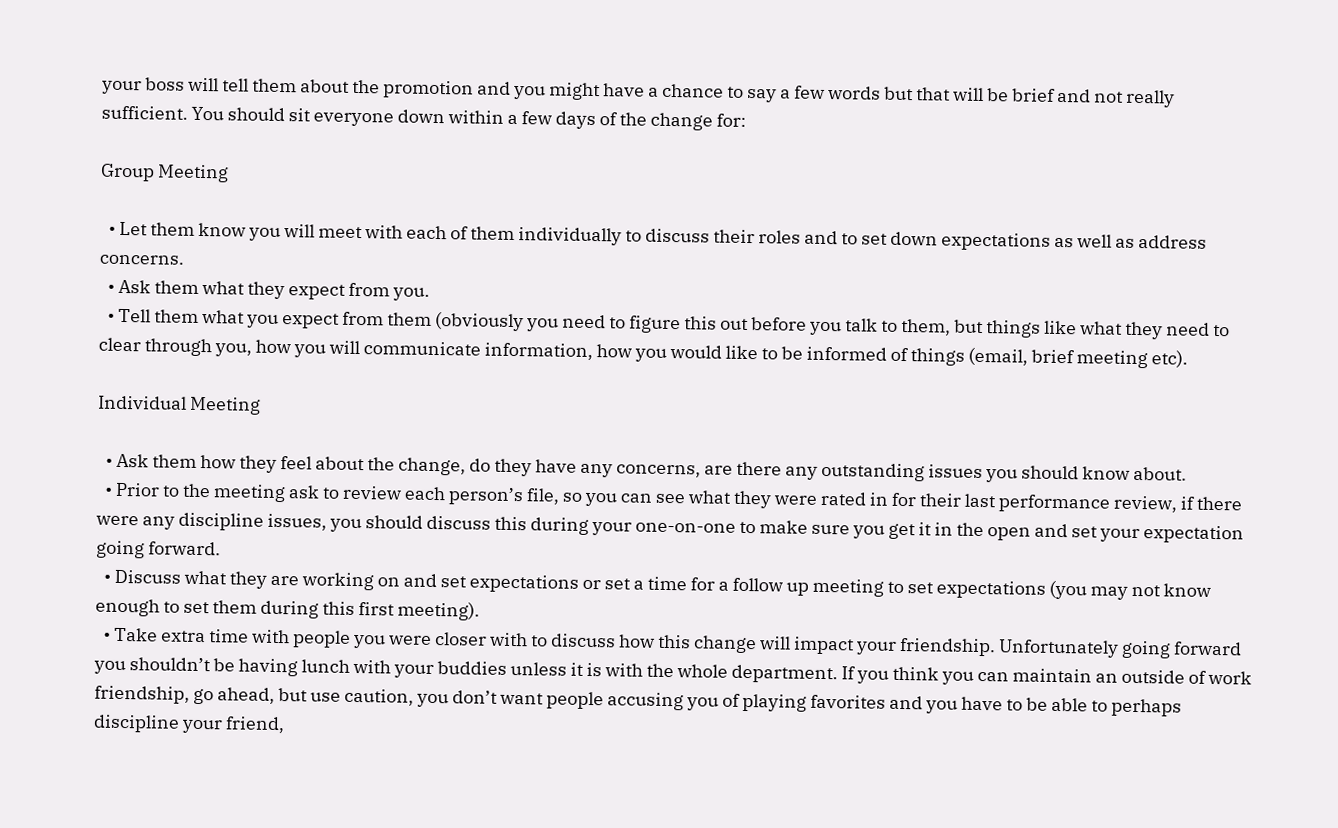your boss will tell them about the promotion and you might have a chance to say a few words but that will be brief and not really sufficient. You should sit everyone down within a few days of the change for:

Group Meeting

  • Let them know you will meet with each of them individually to discuss their roles and to set down expectations as well as address concerns.
  • Ask them what they expect from you.
  • Tell them what you expect from them (obviously you need to figure this out before you talk to them, but things like what they need to clear through you, how you will communicate information, how you would like to be informed of things (email, brief meeting etc).

Individual Meeting

  • Ask them how they feel about the change, do they have any concerns, are there any outstanding issues you should know about.
  • Prior to the meeting ask to review each person’s file, so you can see what they were rated in for their last performance review, if there were any discipline issues, you should discuss this during your one-on-one to make sure you get it in the open and set your expectation going forward.
  • Discuss what they are working on and set expectations or set a time for a follow up meeting to set expectations (you may not know enough to set them during this first meeting).
  • Take extra time with people you were closer with to discuss how this change will impact your friendship. Unfortunately going forward you shouldn’t be having lunch with your buddies unless it is with the whole department. If you think you can maintain an outside of work friendship, go ahead, but use caution, you don’t want people accusing you of playing favorites and you have to be able to perhaps discipline your friend,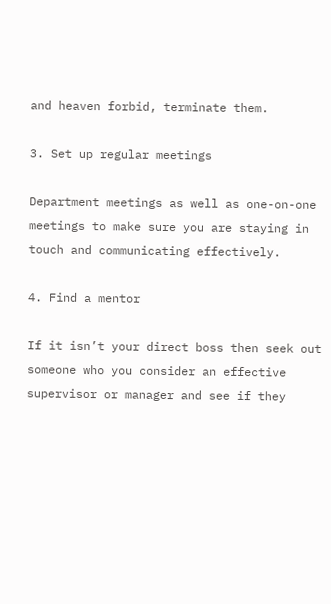and heaven forbid, terminate them.

3. Set up regular meetings

Department meetings as well as one-on-one meetings to make sure you are staying in touch and communicating effectively.

4. Find a mentor

If it isn’t your direct boss then seek out someone who you consider an effective supervisor or manager and see if they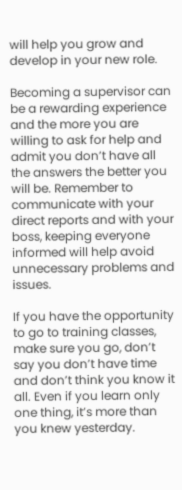will help you grow and develop in your new role.

Becoming a supervisor can be a rewarding experience and the more you are willing to ask for help and admit you don’t have all the answers the better you will be. Remember to communicate with your direct reports and with your boss, keeping everyone informed will help avoid unnecessary problems and issues.

If you have the opportunity to go to training classes, make sure you go, don’t say you don’t have time and don’t think you know it all. Even if you learn only one thing, it’s more than you knew yesterday.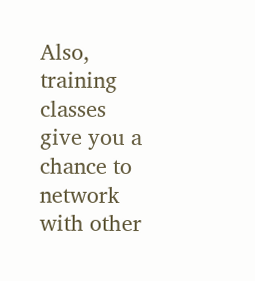Also, training classes give you a chance to network with other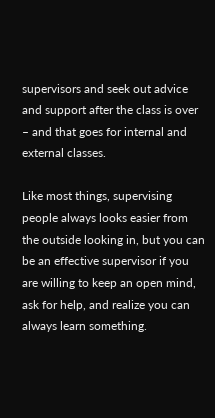supervisors and seek out advice and support after the class is over – and that goes for internal and external classes.

Like most things, supervising people always looks easier from the outside looking in, but you can be an effective supervisor if you are willing to keep an open mind, ask for help, and realize you can always learn something.